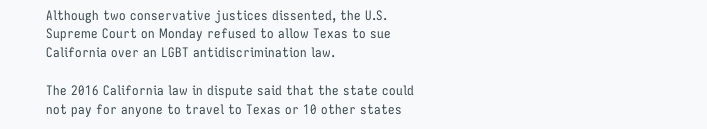Although two conservative justices dissented, the U.S. Supreme Court on Monday refused to allow Texas to sue California over an LGBT antidiscrimination law.

The 2016 California law in dispute said that the state could not pay for anyone to travel to Texas or 10 other states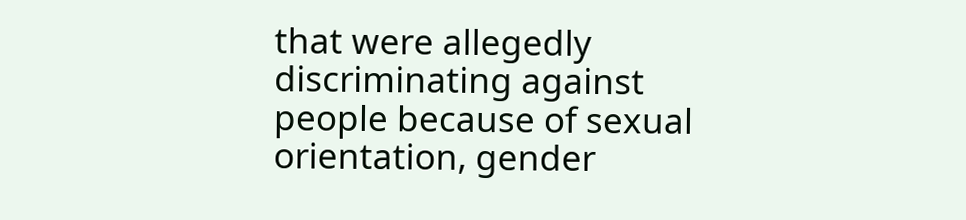that were allegedly discriminating against people because of sexual orientation, gender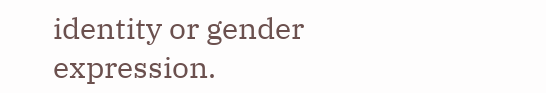identity or gender expression.